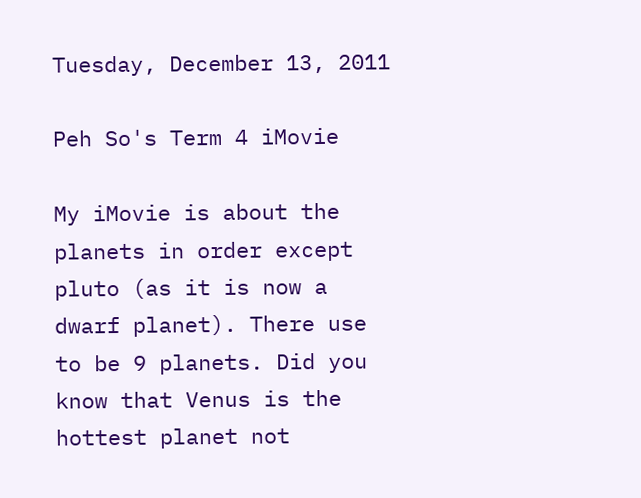Tuesday, December 13, 2011

Peh So's Term 4 iMovie

My iMovie is about the planets in order except pluto (as it is now a dwarf planet). There use to be 9 planets. Did you know that Venus is the hottest planet not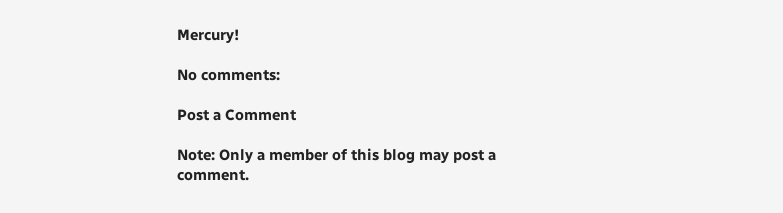Mercury!

No comments:

Post a Comment

Note: Only a member of this blog may post a comment.